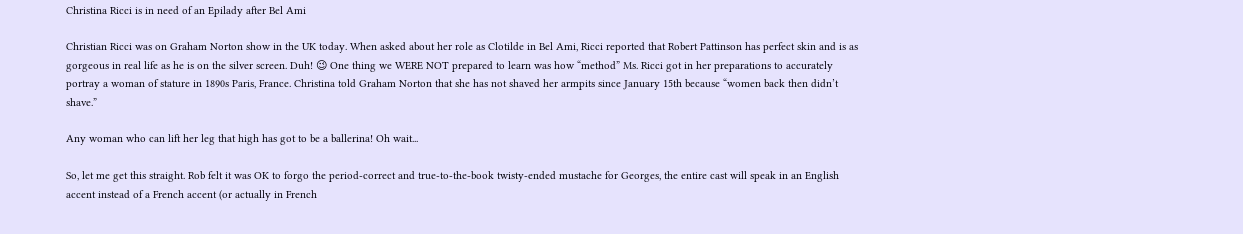Christina Ricci is in need of an Epilady after Bel Ami

Christian Ricci was on Graham Norton show in the UK today. When asked about her role as Clotilde in Bel Ami, Ricci reported that Robert Pattinson has perfect skin and is as gorgeous in real life as he is on the silver screen. Duh! 😉 One thing we WERE NOT prepared to learn was how “method” Ms. Ricci got in her preparations to accurately portray a woman of stature in 1890s Paris, France. Christina told Graham Norton that she has not shaved her armpits since January 15th because “women back then didn’t shave.”

Any woman who can lift her leg that high has got to be a ballerina! Oh wait...

So, let me get this straight. Rob felt it was OK to forgo the period-correct and true-to-the-book twisty-ended mustache for Georges, the entire cast will speak in an English accent instead of a French accent (or actually in French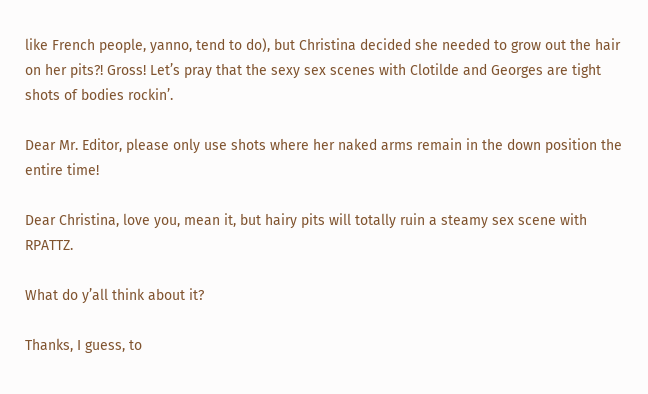like French people, yanno, tend to do), but Christina decided she needed to grow out the hair on her pits?! Gross! Let’s pray that the sexy sex scenes with Clotilde and Georges are tight shots of bodies rockin’.

Dear Mr. Editor, please only use shots where her naked arms remain in the down position the entire time!

Dear Christina, love you, mean it, but hairy pits will totally ruin a steamy sex scene with RPATTZ.

What do y’all think about it?

Thanks, I guess, to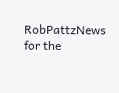RobPattzNews for the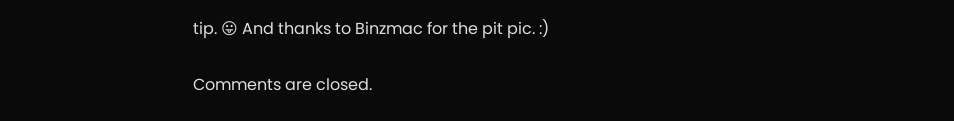tip. 😛 And thanks to Binzmac for the pit pic. :)

Comments are closed.